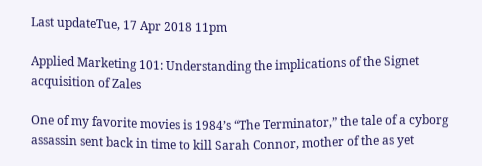Last updateTue, 17 Apr 2018 11pm

Applied Marketing 101: Understanding the implications of the Signet acquisition of Zales

One of my favorite movies is 1984’s “The Terminator,” the tale of a cyborg assassin sent back in time to kill Sarah Connor, mother of the as yet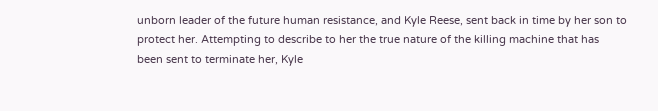unborn leader of the future human resistance, and Kyle Reese, sent back in time by her son to protect her. Attempting to describe to her the true nature of the killing machine that has been sent to terminate her, Kyle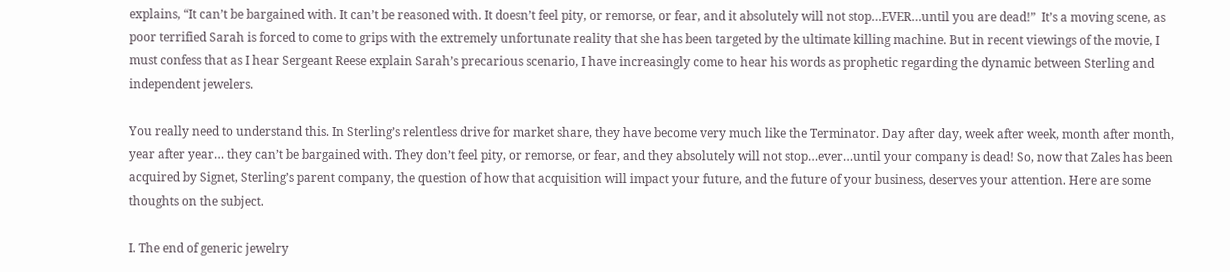explains, “It can’t be bargained with. It can’t be reasoned with. It doesn’t feel pity, or remorse, or fear, and it absolutely will not stop…EVER…until you are dead!”  It’s a moving scene, as poor terrified Sarah is forced to come to grips with the extremely unfortunate reality that she has been targeted by the ultimate killing machine. But in recent viewings of the movie, I must confess that as I hear Sergeant Reese explain Sarah’s precarious scenario, I have increasingly come to hear his words as prophetic regarding the dynamic between Sterling and independent jewelers.

You really need to understand this. In Sterling’s relentless drive for market share, they have become very much like the Terminator. Day after day, week after week, month after month, year after year… they can’t be bargained with. They don’t feel pity, or remorse, or fear, and they absolutely will not stop…ever…until your company is dead! So, now that Zales has been acquired by Signet, Sterling’s parent company, the question of how that acquisition will impact your future, and the future of your business, deserves your attention. Here are some thoughts on the subject.

I. The end of generic jewelry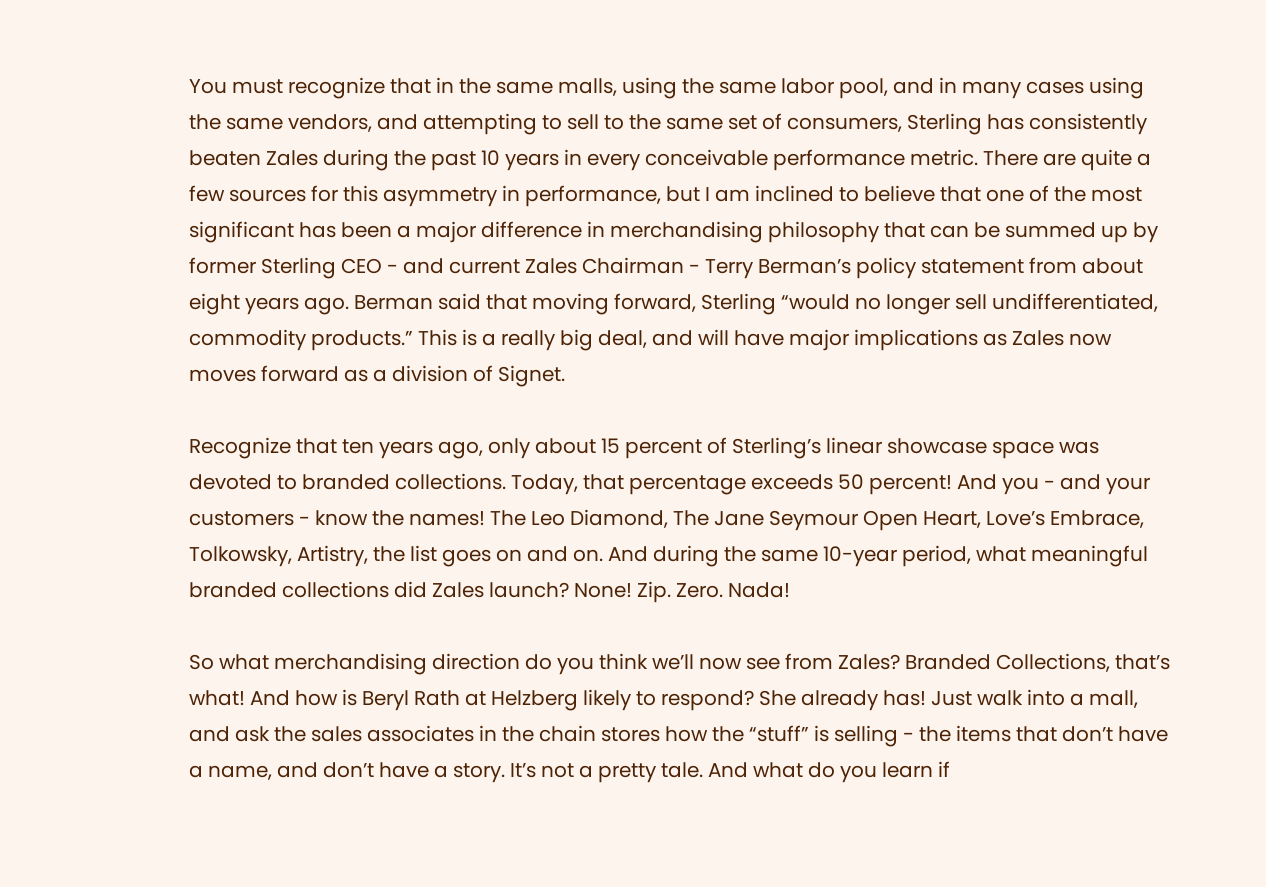You must recognize that in the same malls, using the same labor pool, and in many cases using the same vendors, and attempting to sell to the same set of consumers, Sterling has consistently beaten Zales during the past 10 years in every conceivable performance metric. There are quite a few sources for this asymmetry in performance, but I am inclined to believe that one of the most significant has been a major difference in merchandising philosophy that can be summed up by former Sterling CEO - and current Zales Chairman - Terry Berman’s policy statement from about eight years ago. Berman said that moving forward, Sterling “would no longer sell undifferentiated, commodity products.” This is a really big deal, and will have major implications as Zales now moves forward as a division of Signet.

Recognize that ten years ago, only about 15 percent of Sterling’s linear showcase space was devoted to branded collections. Today, that percentage exceeds 50 percent! And you - and your customers - know the names! The Leo Diamond, The Jane Seymour Open Heart, Love’s Embrace, Tolkowsky, Artistry, the list goes on and on. And during the same 10-year period, what meaningful branded collections did Zales launch? None! Zip. Zero. Nada!

So what merchandising direction do you think we’ll now see from Zales? Branded Collections, that’s what! And how is Beryl Rath at Helzberg likely to respond? She already has! Just walk into a mall, and ask the sales associates in the chain stores how the “stuff” is selling - the items that don’t have a name, and don’t have a story. It’s not a pretty tale. And what do you learn if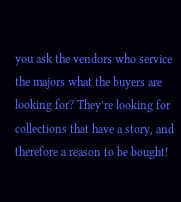you ask the vendors who service the majors what the buyers are looking for? They’re looking for collections that have a story, and therefore a reason to be bought!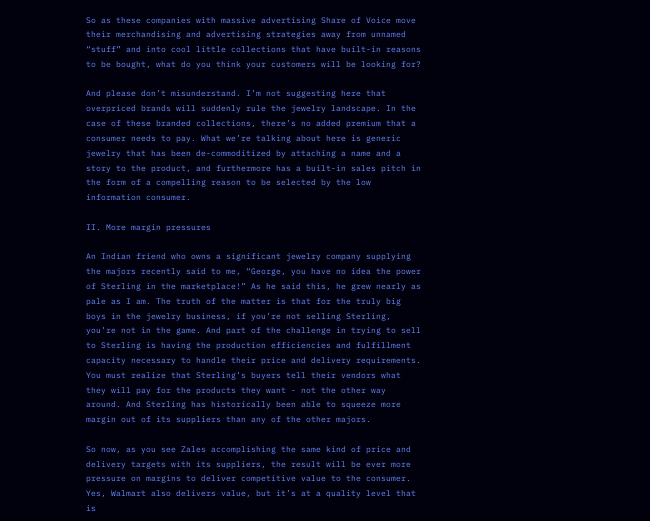So as these companies with massive advertising Share of Voice move their merchandising and advertising strategies away from unnamed “stuff” and into cool little collections that have built-in reasons to be bought, what do you think your customers will be looking for?

And please don’t misunderstand. I’m not suggesting here that overpriced brands will suddenly rule the jewelry landscape. In the case of these branded collections, there’s no added premium that a consumer needs to pay. What we’re talking about here is generic jewelry that has been de-commoditized by attaching a name and a story to the product, and furthermore has a built-in sales pitch in the form of a compelling reason to be selected by the low information consumer.

II. More margin pressures

An Indian friend who owns a significant jewelry company supplying the majors recently said to me, “George, you have no idea the power of Sterling in the marketplace!” As he said this, he grew nearly as pale as I am. The truth of the matter is that for the truly big boys in the jewelry business, if you’re not selling Sterling, you’re not in the game. And part of the challenge in trying to sell to Sterling is having the production efficiencies and fulfillment capacity necessary to handle their price and delivery requirements. You must realize that Sterling’s buyers tell their vendors what they will pay for the products they want - not the other way around. And Sterling has historically been able to squeeze more margin out of its suppliers than any of the other majors.

So now, as you see Zales accomplishing the same kind of price and delivery targets with its suppliers, the result will be ever more pressure on margins to deliver competitive value to the consumer. Yes, Walmart also delivers value, but it’s at a quality level that is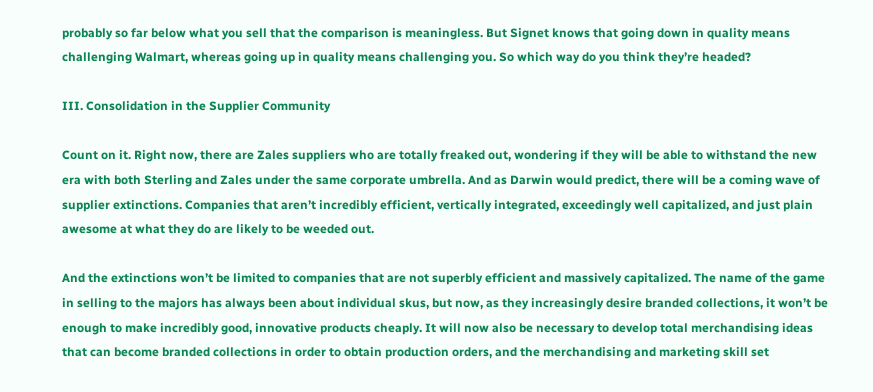probably so far below what you sell that the comparison is meaningless. But Signet knows that going down in quality means challenging Walmart, whereas going up in quality means challenging you. So which way do you think they’re headed?

III. Consolidation in the Supplier Community

Count on it. Right now, there are Zales suppliers who are totally freaked out, wondering if they will be able to withstand the new era with both Sterling and Zales under the same corporate umbrella. And as Darwin would predict, there will be a coming wave of supplier extinctions. Companies that aren’t incredibly efficient, vertically integrated, exceedingly well capitalized, and just plain awesome at what they do are likely to be weeded out.

And the extinctions won’t be limited to companies that are not superbly efficient and massively capitalized. The name of the game in selling to the majors has always been about individual skus, but now, as they increasingly desire branded collections, it won’t be enough to make incredibly good, innovative products cheaply. It will now also be necessary to develop total merchandising ideas that can become branded collections in order to obtain production orders, and the merchandising and marketing skill set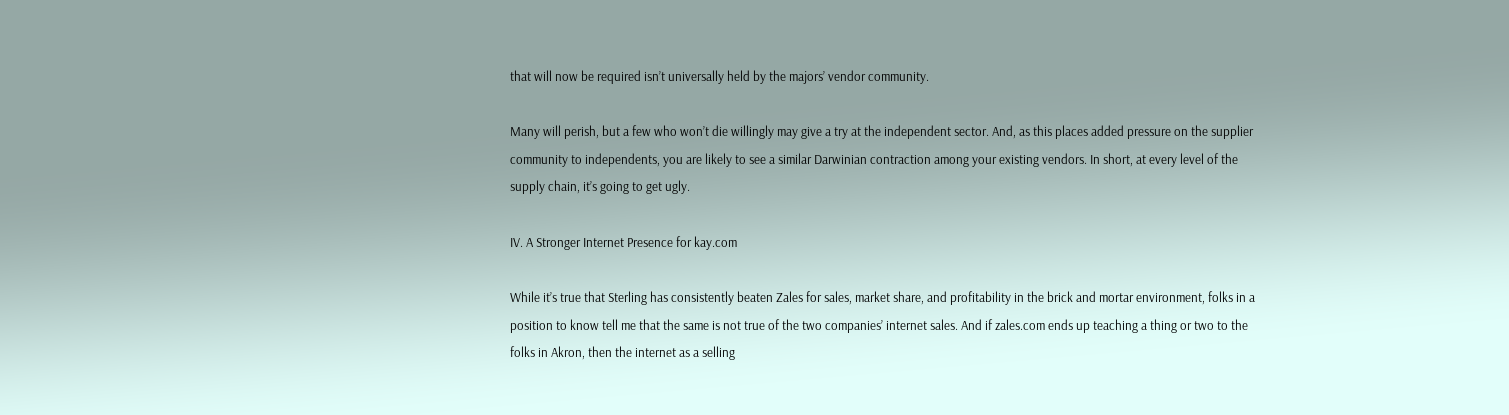that will now be required isn’t universally held by the majors’ vendor community.

Many will perish, but a few who won’t die willingly may give a try at the independent sector. And, as this places added pressure on the supplier community to independents, you are likely to see a similar Darwinian contraction among your existing vendors. In short, at every level of the supply chain, it’s going to get ugly.

IV. A Stronger Internet Presence for kay.com

While it’s true that Sterling has consistently beaten Zales for sales, market share, and profitability in the brick and mortar environment, folks in a position to know tell me that the same is not true of the two companies’ internet sales. And if zales.com ends up teaching a thing or two to the folks in Akron, then the internet as a selling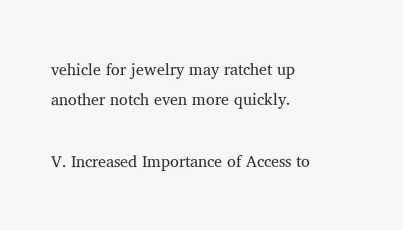vehicle for jewelry may ratchet up another notch even more quickly.

V. Increased Importance of Access to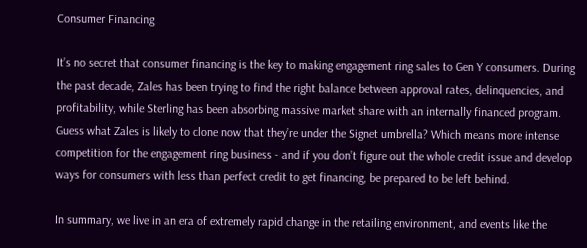Consumer Financing

It’s no secret that consumer financing is the key to making engagement ring sales to Gen Y consumers. During the past decade, Zales has been trying to find the right balance between approval rates, delinquencies, and profitability, while Sterling has been absorbing massive market share with an internally financed program. Guess what Zales is likely to clone now that they’re under the Signet umbrella? Which means more intense competition for the engagement ring business - and if you don’t figure out the whole credit issue and develop ways for consumers with less than perfect credit to get financing, be prepared to be left behind.

In summary, we live in an era of extremely rapid change in the retailing environment, and events like the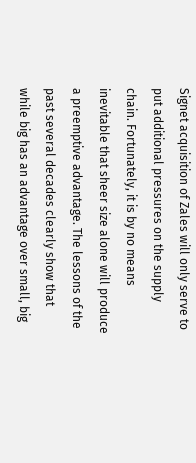Signet acquisition of Zales will only serve to put additional pressures on the supply chain. Fortunately, it is by no means inevitable that sheer size alone will produce a preemptive advantage. The lessons of the past several decades clearly show that while big has an advantage over small, big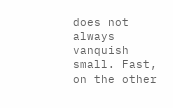does not always vanquish small. Fast, on the other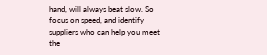hand, will always beat slow. So focus on speed, and identify suppliers who can help you meet the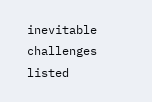inevitable challenges listed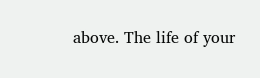above. The life of your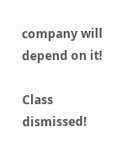company will depend on it!

Class dismissed!